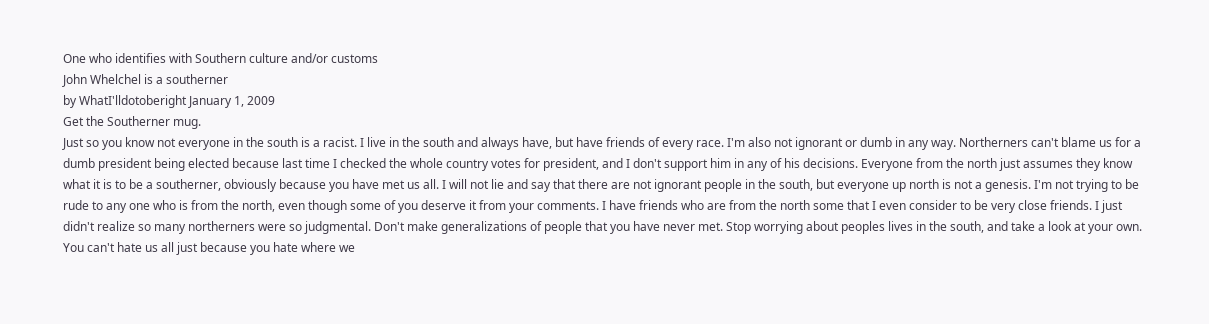One who identifies with Southern culture and/or customs
John Whelchel is a southerner
by WhatI'lldotoberight January 1, 2009
Get the Southerner mug.
Just so you know not everyone in the south is a racist. I live in the south and always have, but have friends of every race. I'm also not ignorant or dumb in any way. Northerners can't blame us for a dumb president being elected because last time I checked the whole country votes for president, and I don't support him in any of his decisions. Everyone from the north just assumes they know what it is to be a southerner, obviously because you have met us all. I will not lie and say that there are not ignorant people in the south, but everyone up north is not a genesis. I'm not trying to be rude to any one who is from the north, even though some of you deserve it from your comments. I have friends who are from the north some that I even consider to be very close friends. I just didn't realize so many northerners were so judgmental. Don't make generalizations of people that you have never met. Stop worrying about peoples lives in the south, and take a look at your own. You can't hate us all just because you hate where we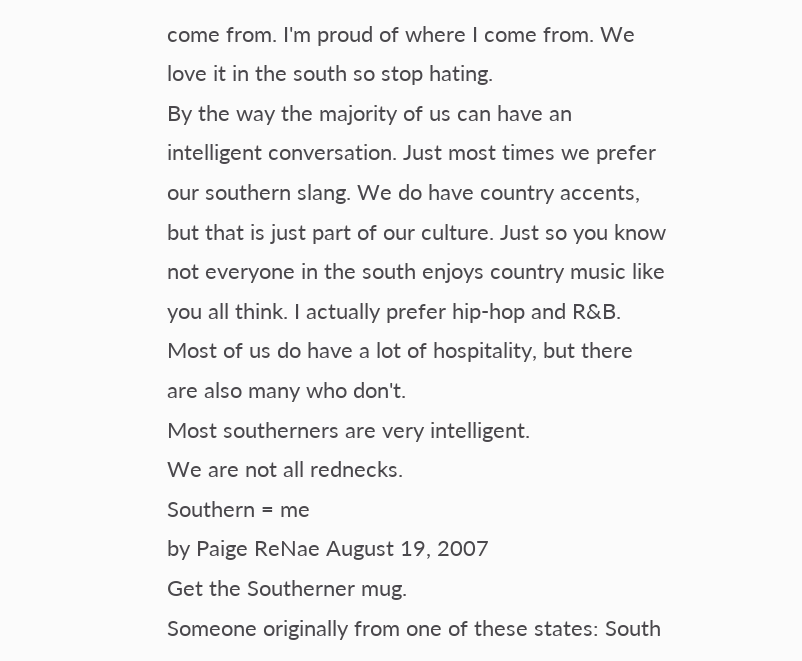come from. I'm proud of where I come from. We love it in the south so stop hating.
By the way the majority of us can have an intelligent conversation. Just most times we prefer our southern slang. We do have country accents, but that is just part of our culture. Just so you know not everyone in the south enjoys country music like you all think. I actually prefer hip-hop and R&B. Most of us do have a lot of hospitality, but there are also many who don't.
Most southerners are very intelligent.
We are not all rednecks.
Southern = me
by Paige ReNae August 19, 2007
Get the Southerner mug.
Someone originally from one of these states: South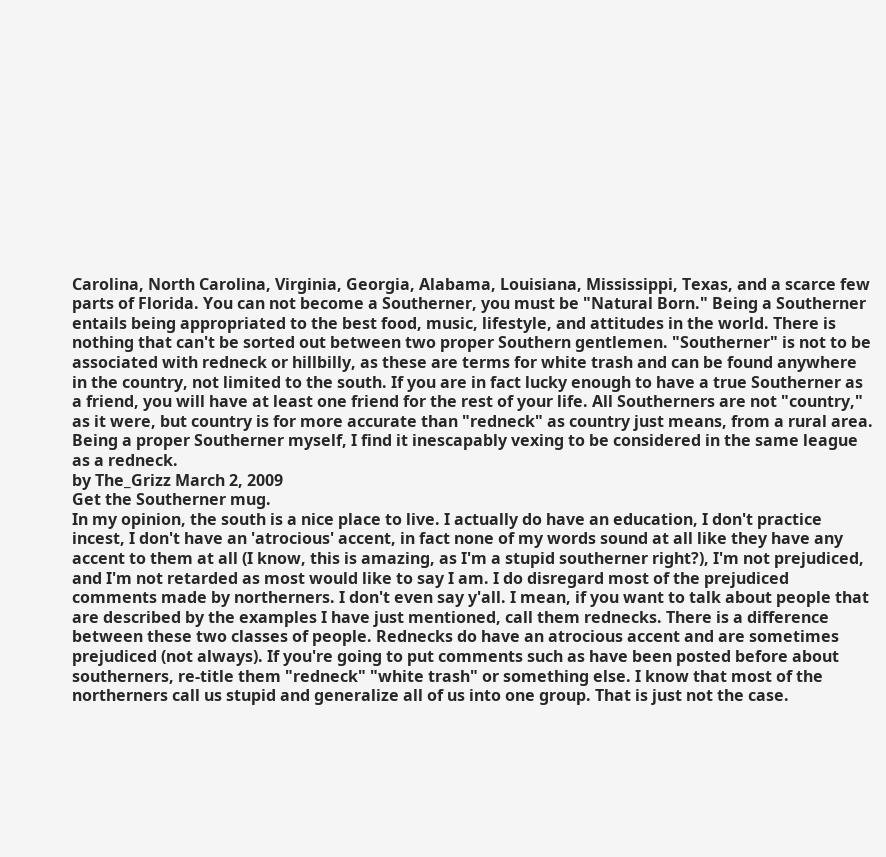Carolina, North Carolina, Virginia, Georgia, Alabama, Louisiana, Mississippi, Texas, and a scarce few parts of Florida. You can not become a Southerner, you must be "Natural Born." Being a Southerner entails being appropriated to the best food, music, lifestyle, and attitudes in the world. There is nothing that can't be sorted out between two proper Southern gentlemen. "Southerner" is not to be associated with redneck or hillbilly, as these are terms for white trash and can be found anywhere in the country, not limited to the south. If you are in fact lucky enough to have a true Southerner as a friend, you will have at least one friend for the rest of your life. All Southerners are not "country," as it were, but country is for more accurate than "redneck" as country just means, from a rural area.
Being a proper Southerner myself, I find it inescapably vexing to be considered in the same league as a redneck.
by The_Grizz March 2, 2009
Get the Southerner mug.
In my opinion, the south is a nice place to live. I actually do have an education, I don't practice incest, I don't have an 'atrocious' accent, in fact none of my words sound at all like they have any accent to them at all (I know, this is amazing, as I'm a stupid southerner right?), I'm not prejudiced, and I'm not retarded as most would like to say I am. I do disregard most of the prejudiced comments made by northerners. I don't even say y'all. I mean, if you want to talk about people that are described by the examples I have just mentioned, call them rednecks. There is a difference between these two classes of people. Rednecks do have an atrocious accent and are sometimes prejudiced (not always). If you're going to put comments such as have been posted before about southerners, re-title them "redneck" "white trash" or something else. I know that most of the northerners call us stupid and generalize all of us into one group. That is just not the case.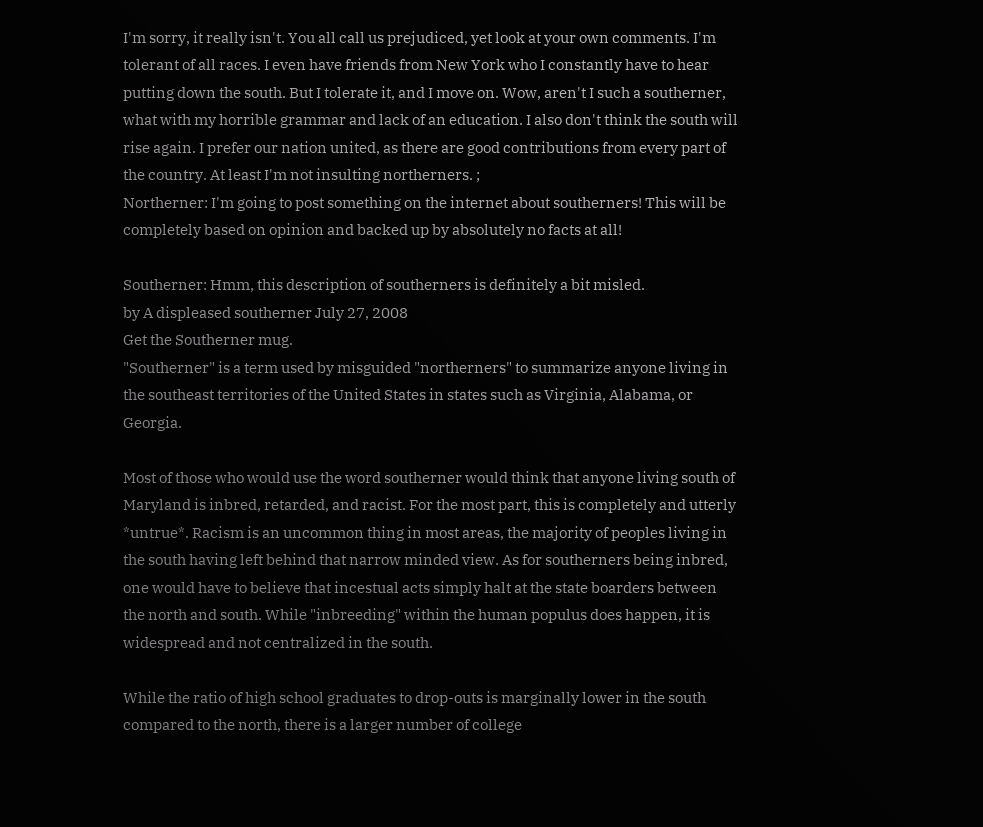I'm sorry, it really isn't. You all call us prejudiced, yet look at your own comments. I'm tolerant of all races. I even have friends from New York who I constantly have to hear putting down the south. But I tolerate it, and I move on. Wow, aren't I such a southerner, what with my horrible grammar and lack of an education. I also don't think the south will rise again. I prefer our nation united, as there are good contributions from every part of the country. At least I'm not insulting northerners. ;
Northerner: I'm going to post something on the internet about southerners! This will be completely based on opinion and backed up by absolutely no facts at all!

Southerner: Hmm, this description of southerners is definitely a bit misled.
by A displeased southerner July 27, 2008
Get the Southerner mug.
"Southerner" is a term used by misguided "northerners" to summarize anyone living in the southeast territories of the United States in states such as Virginia, Alabama, or Georgia.

Most of those who would use the word southerner would think that anyone living south of Maryland is inbred, retarded, and racist. For the most part, this is completely and utterly *untrue*. Racism is an uncommon thing in most areas, the majority of peoples living in the south having left behind that narrow minded view. As for southerners being inbred, one would have to believe that incestual acts simply halt at the state boarders between the north and south. While "inbreeding" within the human populus does happen, it is widespread and not centralized in the south.

While the ratio of high school graduates to drop-outs is marginally lower in the south compared to the north, there is a larger number of college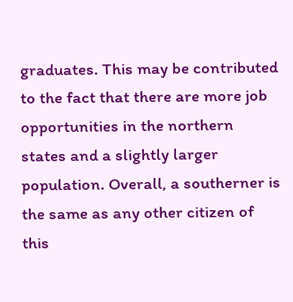graduates. This may be contributed to the fact that there are more job opportunities in the northern states and a slightly larger population. Overall, a southerner is the same as any other citizen of this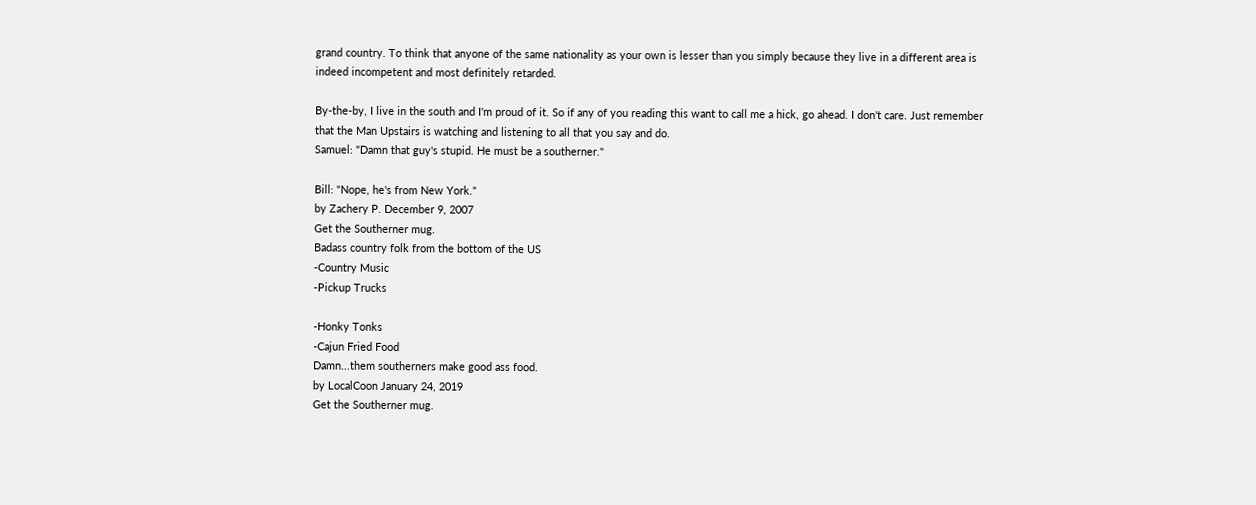grand country. To think that anyone of the same nationality as your own is lesser than you simply because they live in a different area is indeed incompetent and most definitely retarded.

By-the-by, I live in the south and I'm proud of it. So if any of you reading this want to call me a hick, go ahead. I don't care. Just remember that the Man Upstairs is watching and listening to all that you say and do.
Samuel: "Damn that guy's stupid. He must be a southerner."

Bill: "Nope, he's from New York."
by Zachery P. December 9, 2007
Get the Southerner mug.
Badass country folk from the bottom of the US
-Country Music
-Pickup Trucks

-Honky Tonks
-Cajun Fried Food
Damn...them southerners make good ass food.
by LocalCoon January 24, 2019
Get the Southerner mug.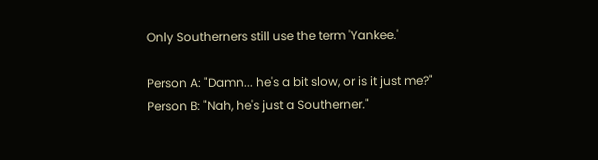Only Southerners still use the term 'Yankee.'

Person A: "Damn... he's a bit slow, or is it just me?"
Person B: "Nah, he's just a Southerner."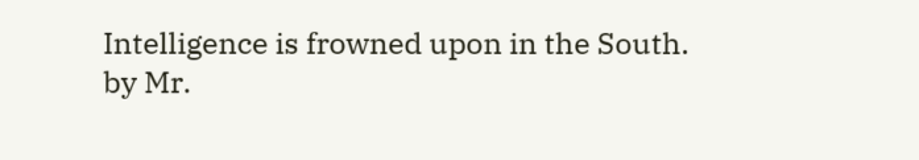Intelligence is frowned upon in the South.
by Mr.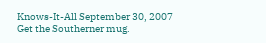Knows-It-All September 30, 2007
Get the Southerner mug.